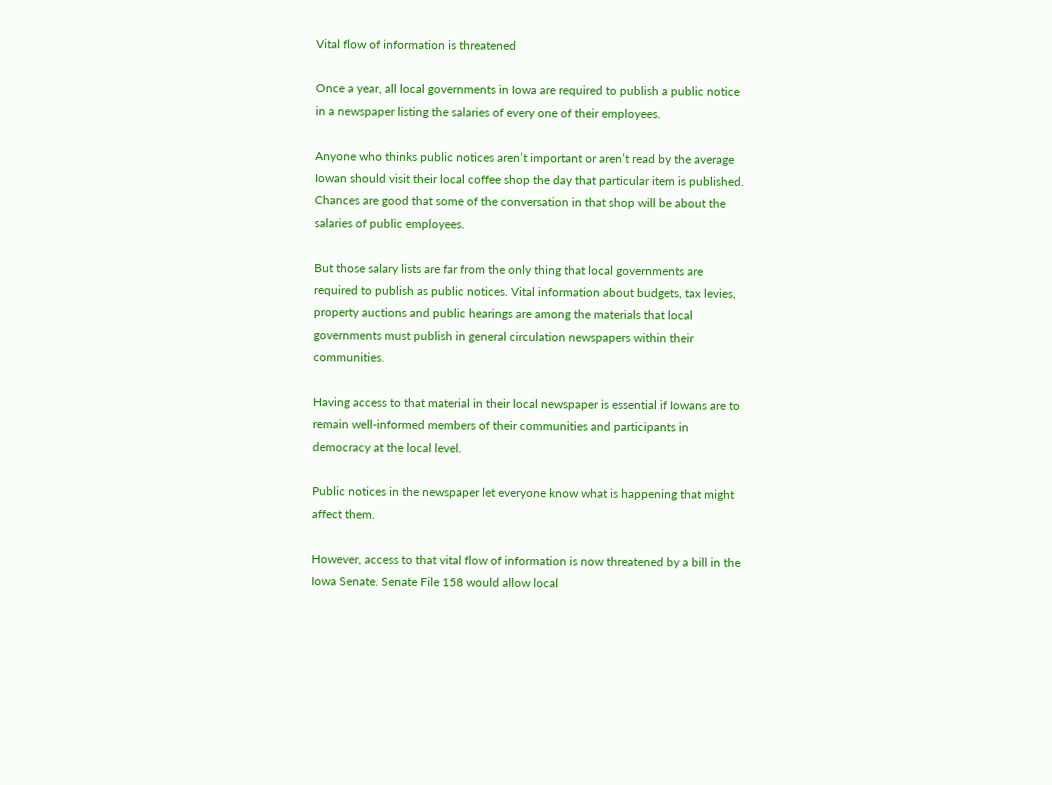Vital flow of information is threatened

Once a year, all local governments in Iowa are required to publish a public notice in a newspaper listing the salaries of every one of their employees.

Anyone who thinks public notices aren’t important or aren’t read by the average Iowan should visit their local coffee shop the day that particular item is published. Chances are good that some of the conversation in that shop will be about the salaries of public employees.

But those salary lists are far from the only thing that local governments are required to publish as public notices. Vital information about budgets, tax levies, property auctions and public hearings are among the materials that local governments must publish in general circulation newspapers within their communities.

Having access to that material in their local newspaper is essential if Iowans are to remain well-informed members of their communities and participants in democracy at the local level.

Public notices in the newspaper let everyone know what is happening that might affect them.

However, access to that vital flow of information is now threatened by a bill in the Iowa Senate. Senate File 158 would allow local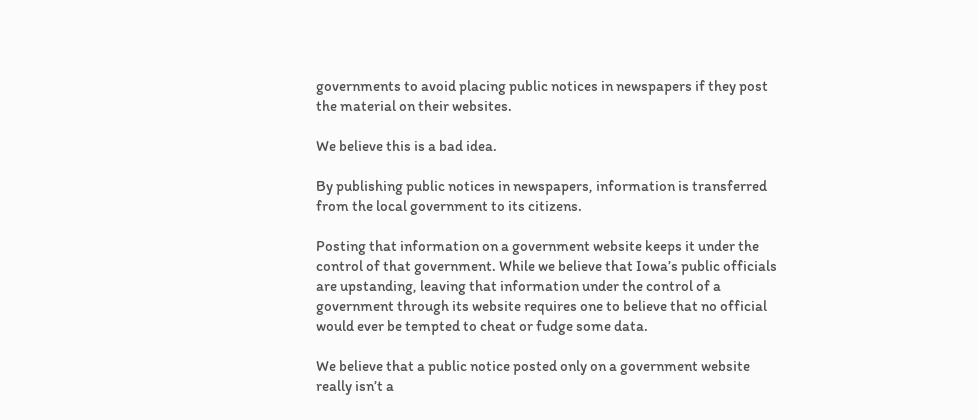governments to avoid placing public notices in newspapers if they post the material on their websites.

We believe this is a bad idea.

By publishing public notices in newspapers, information is transferred from the local government to its citizens.

Posting that information on a government website keeps it under the control of that government. While we believe that Iowa’s public officials are upstanding, leaving that information under the control of a government through its website requires one to believe that no official would ever be tempted to cheat or fudge some data.

We believe that a public notice posted only on a government website really isn’t a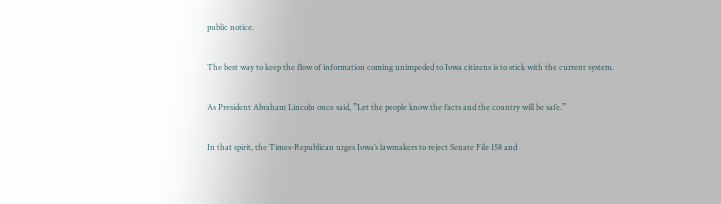public notice.

The best way to keep the flow of information coming unimpeded to Iowa citizens is to stick with the current system.

As President Abraham Lincoln once said, ”Let the people know the facts and the country will be safe.”

In that spirit, the Times-Republican urges Iowa’s lawmakers to reject Senate File 158 and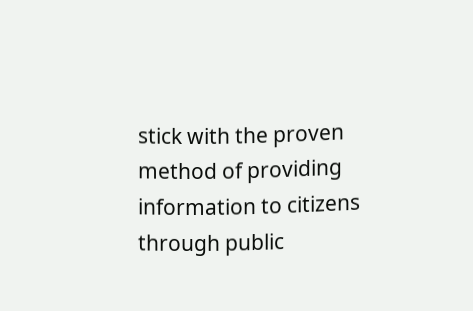stick with the proven method of providing information to citizens through public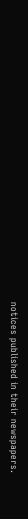notices published in their newspapers.